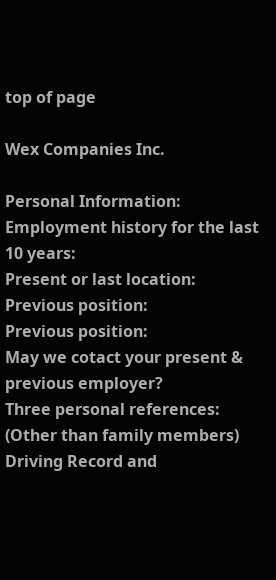top of page

Wex Companies Inc.

Personal Information:
Employment history for the last 10 years:
Present or last location:
Previous position:
Previous position:
May we cotact your present & previous employer?
Three personal references: (Other than family members)
Driving Record and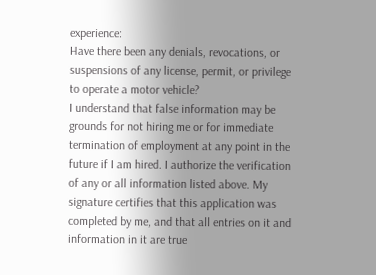experience:
Have there been any denials, revocations, or suspensions of any license, permit, or privilege to operate a motor vehicle?
I understand that false information may be grounds for not hiring me or for immediate termination of employment at any point in the future if I am hired. I authorize the verification of any or all information listed above. My signature certifies that this application was completed by me, and that all entries on it and information in it are true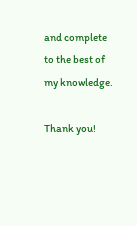and complete to the best of my knowledge.

Thank you!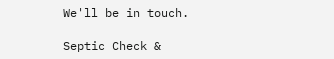We'll be in touch.

Septic Check &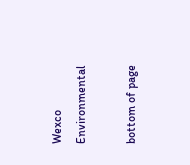Wexco Environmental

bottom of page